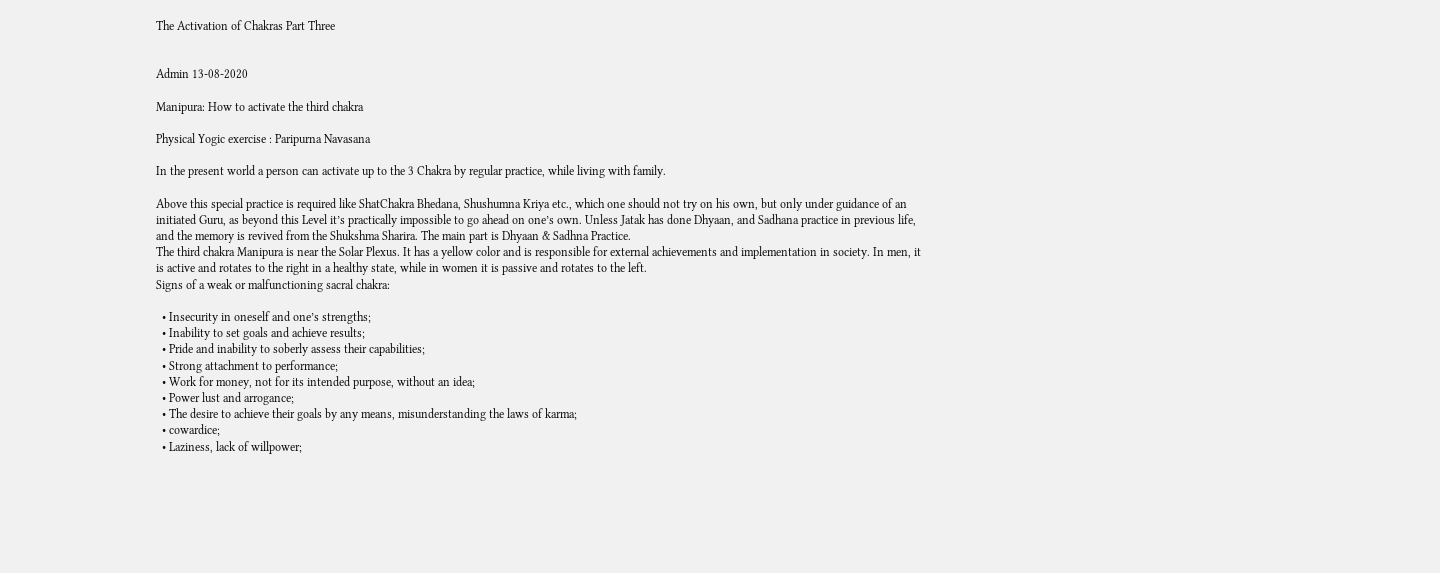The Activation of Chakras Part Three


Admin 13-08-2020

Manipura: How to activate the third chakra

Physical Yogic exercise : Paripurna Navasana

In the present world a person can activate up to the 3 Chakra by regular practice, while living with family.

Above this special practice is required like ShatChakra Bhedana, Shushumna Kriya etc., which one should not try on his own, but only under guidance of an initiated Guru, as beyond this Level it’s practically impossible to go ahead on one’s own. Unless Jatak has done Dhyaan, and Sadhana practice in previous life, and the memory is revived from the Shukshma Sharira. The main part is Dhyaan & Sadhna Practice.
The third chakra Manipura is near the Solar Plexus. It has a yellow color and is responsible for external achievements and implementation in society. In men, it is active and rotates to the right in a healthy state, while in women it is passive and rotates to the left.
Signs of a weak or malfunctioning sacral chakra:

  • Insecurity in oneself and one’s strengths;
  • Inability to set goals and achieve results;
  • Pride and inability to soberly assess their capabilities;
  • Strong attachment to performance;
  • Work for money, not for its intended purpose, without an idea;
  • Power lust and arrogance;
  • The desire to achieve their goals by any means, misunderstanding the laws of karma;
  • cowardice;
  • Laziness, lack of willpower;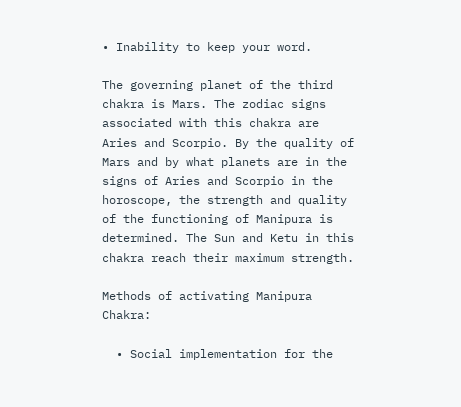• Inability to keep your word.

The governing planet of the third chakra is Mars. The zodiac signs associated with this chakra are Aries and Scorpio. By the quality of Mars and by what planets are in the signs of Aries and Scorpio in the horoscope, the strength and quality of the functioning of Manipura is determined. The Sun and Ketu in this chakra reach their maximum strength.

Methods of activating Manipura Chakra:

  • Social implementation for the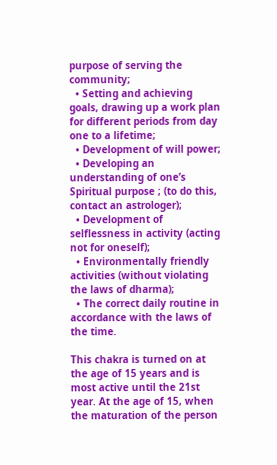purpose of serving the community;
  • Setting and achieving goals, drawing up a work plan for different periods from day one to a lifetime;
  • Development of will power;
  • Developing an understanding of one’s Spiritual purpose ; (to do this, contact an astrologer);
  • Development of selflessness in activity (acting not for oneself);
  • Environmentally friendly activities (without violating the laws of dharma);
  • The correct daily routine in accordance with the laws of the time.

This chakra is turned on at the age of 15 years and is most active until the 21st year. At the age of 15, when the maturation of the person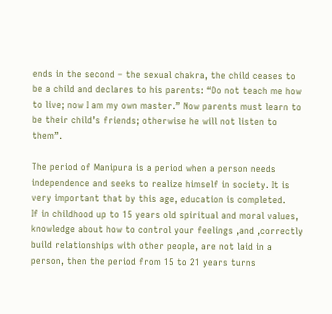ends in the second – the sexual chakra, the child ceases to be a child and declares to his parents: “Do not teach me how to live; now I am my own master.” Now parents must learn to be their child’s friends; otherwise he will not listen to them”.

The period of Manipura is a period when a person needs independence and seeks to realize himself in society. It is very important that by this age, education is completed.
If in childhood up to 15 years old spiritual and moral values, knowledge about how to control your feelings ,and ,correctly build relationships with other people, are not laid in a person, then the period from 15 to 21 years turns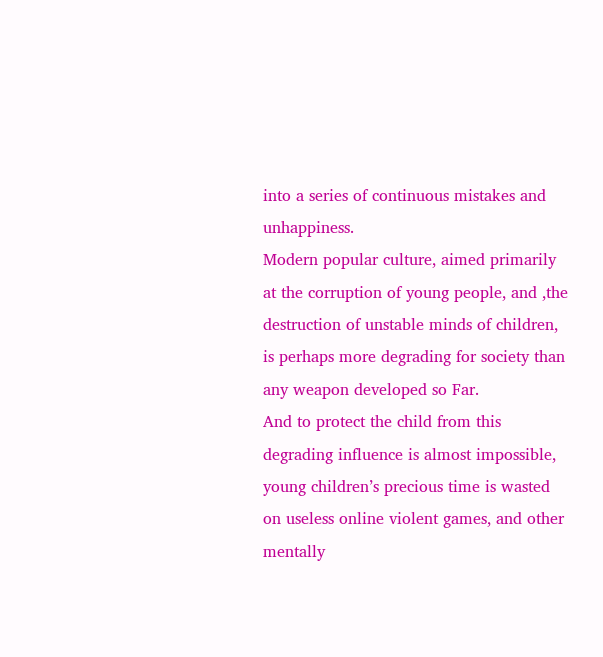into a series of continuous mistakes and unhappiness.
Modern popular culture, aimed primarily at the corruption of young people, and ,the destruction of unstable minds of children, is perhaps more degrading for society than any weapon developed so Far.
And to protect the child from this degrading influence is almost impossible, young children’s precious time is wasted on useless online violent games, and other mentally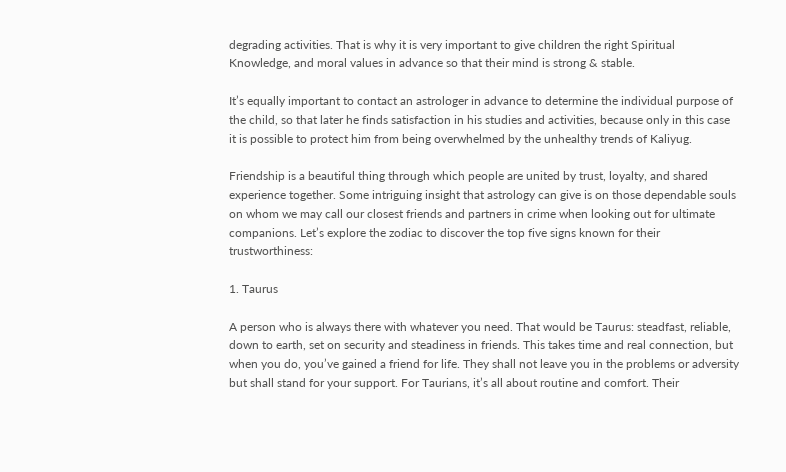degrading activities. That is why it is very important to give children the right Spiritual Knowledge, and moral values in advance so that their mind is strong & stable.

It’s equally important to contact an astrologer in advance to determine the individual purpose of the child, so that later he finds satisfaction in his studies and activities, because only in this case it is possible to protect him from being overwhelmed by the unhealthy trends of Kaliyug.

Friendship is a beautiful thing through which people are united by trust, loyalty, and shared experience together. Some intriguing insight that astrology can give is on those dependable souls on whom we may call our closest friends and partners in crime when looking out for ultimate companions. Let’s explore the zodiac to discover the top five signs known for their trustworthiness:

1. Taurus

A person who is always there with whatever you need. That would be Taurus: steadfast, reliable, down to earth, set on security and steadiness in friends. This takes time and real connection, but when you do, you’ve gained a friend for life. They shall not leave you in the problems or adversity but shall stand for your support. For Taurians, it’s all about routine and comfort. Their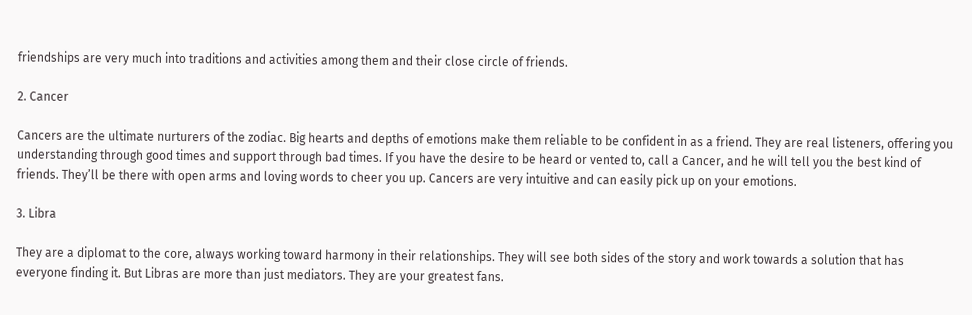friendships are very much into traditions and activities among them and their close circle of friends.

2. Cancer

Cancers are the ultimate nurturers of the zodiac. Big hearts and depths of emotions make them reliable to be confident in as a friend. They are real listeners, offering you understanding through good times and support through bad times. If you have the desire to be heard or vented to, call a Cancer, and he will tell you the best kind of friends. They’ll be there with open arms and loving words to cheer you up. Cancers are very intuitive and can easily pick up on your emotions.

3. Libra

They are a diplomat to the core, always working toward harmony in their relationships. They will see both sides of the story and work towards a solution that has everyone finding it. But Libras are more than just mediators. They are your greatest fans.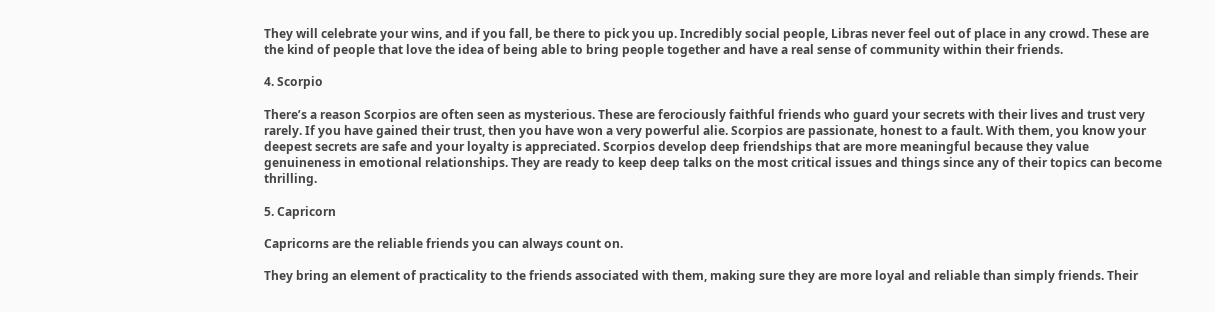They will celebrate your wins, and if you fall, be there to pick you up. Incredibly social people, Libras never feel out of place in any crowd. These are the kind of people that love the idea of being able to bring people together and have a real sense of community within their friends.

4. Scorpio

There’s a reason Scorpios are often seen as mysterious. These are ferociously faithful friends who guard your secrets with their lives and trust very rarely. If you have gained their trust, then you have won a very powerful alie. Scorpios are passionate, honest to a fault. With them, you know your deepest secrets are safe and your loyalty is appreciated. Scorpios develop deep friendships that are more meaningful because they value genuineness in emotional relationships. They are ready to keep deep talks on the most critical issues and things since any of their topics can become thrilling.

5. Capricorn

Capricorns are the reliable friends you can always count on.

They bring an element of practicality to the friends associated with them, making sure they are more loyal and reliable than simply friends. Their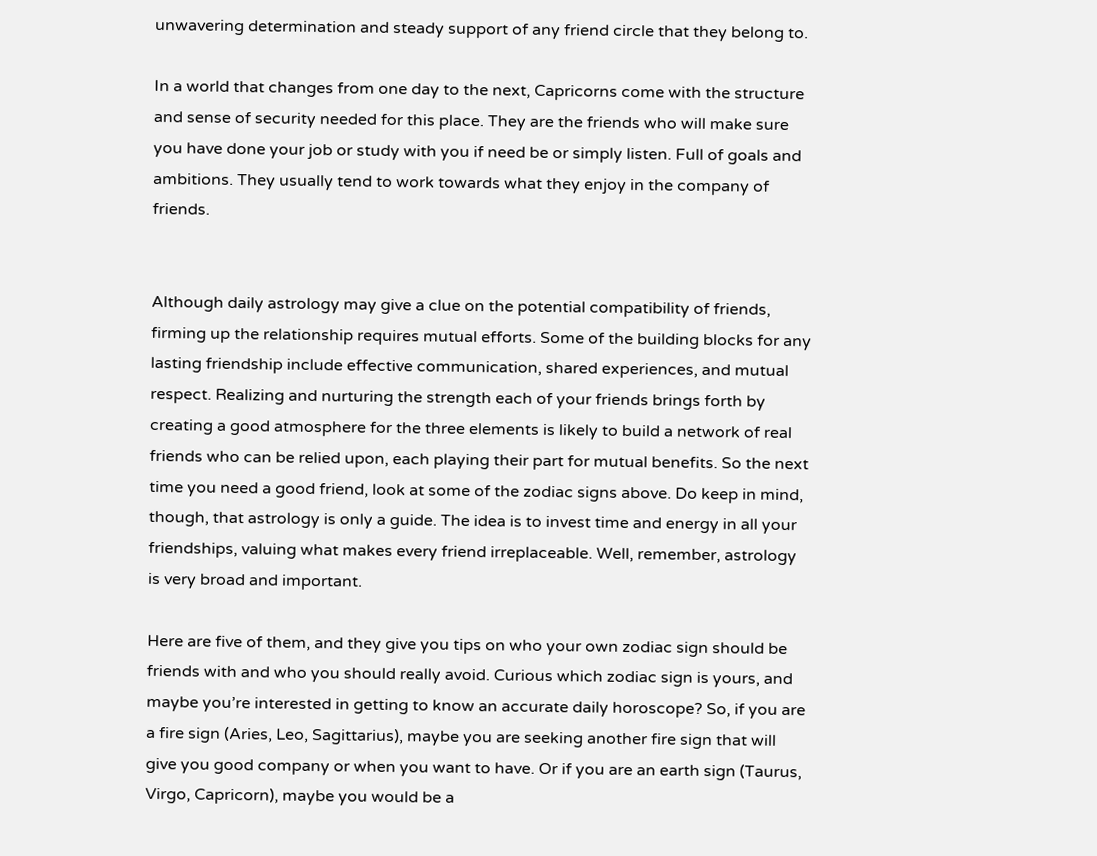unwavering determination and steady support of any friend circle that they belong to.

In a world that changes from one day to the next, Capricorns come with the structure and sense of security needed for this place. They are the friends who will make sure you have done your job or study with you if need be or simply listen. Full of goals and ambitions. They usually tend to work towards what they enjoy in the company of friends.


Although daily astrology may give a clue on the potential compatibility of friends, firming up the relationship requires mutual efforts. Some of the building blocks for any lasting friendship include effective communication, shared experiences, and mutual respect. Realizing and nurturing the strength each of your friends brings forth by creating a good atmosphere for the three elements is likely to build a network of real friends who can be relied upon, each playing their part for mutual benefits. So the next time you need a good friend, look at some of the zodiac signs above. Do keep in mind, though, that astrology is only a guide. The idea is to invest time and energy in all your friendships, valuing what makes every friend irreplaceable. Well, remember, astrology is very broad and important.

Here are five of them, and they give you tips on who your own zodiac sign should be friends with and who you should really avoid. Curious which zodiac sign is yours, and maybe you’re interested in getting to know an accurate daily horoscope? So, if you are a fire sign (Aries, Leo, Sagittarius), maybe you are seeking another fire sign that will give you good company or when you want to have. Or if you are an earth sign (Taurus, Virgo, Capricorn), maybe you would be a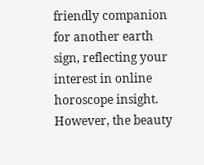friendly companion for another earth sign, reflecting your interest in online horoscope insight. However, the beauty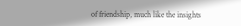of friendship, much like the insights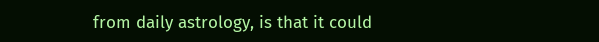from daily astrology, is that it could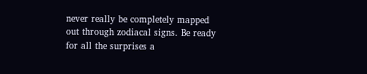never really be completely mapped out through zodiacal signs. Be ready for all the surprises a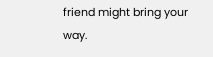friend might bring your way.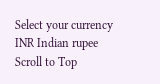Select your currency
INR Indian rupee
Scroll to Top